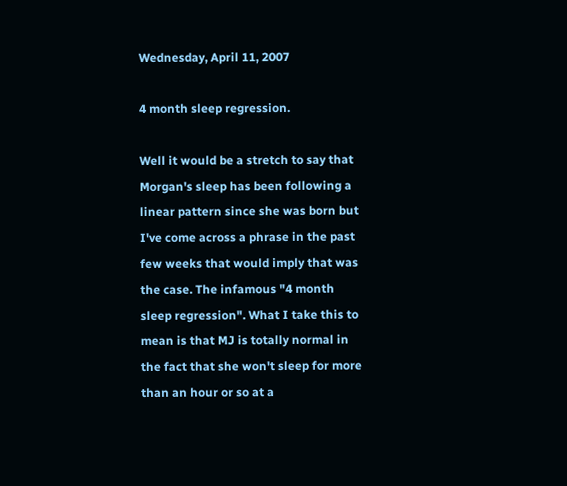Wednesday, April 11, 2007

4 month sleep regression.

Well it would be a stretch to say that Morgan's sleep has been following a linear pattern since she was born but I've come across a phrase in the past few weeks that would imply that was the case. The infamous "4 month sleep regression". What I take this to mean is that MJ is totally normal in the fact that she won't sleep for more than an hour or so at a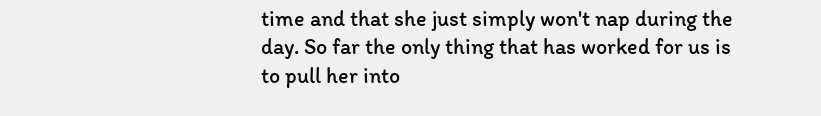time and that she just simply won't nap during the day. So far the only thing that has worked for us is to pull her into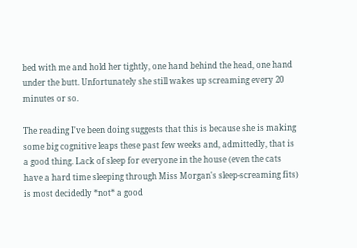bed with me and hold her tightly, one hand behind the head, one hand under the butt. Unfortunately she still wakes up screaming every 20 minutes or so.

The reading I've been doing suggests that this is because she is making some big cognitive leaps these past few weeks and, admittedly, that is a good thing. Lack of sleep for everyone in the house (even the cats have a hard time sleeping through Miss Morgan's sleep-screaming fits) is most decidedly *not* a good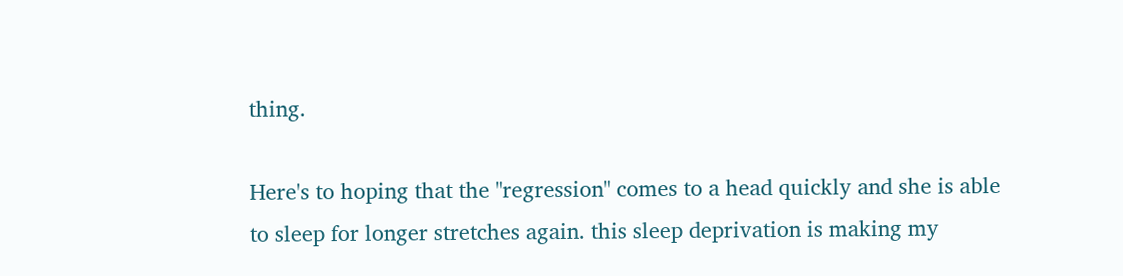thing.

Here's to hoping that the "regression" comes to a head quickly and she is able to sleep for longer stretches again. this sleep deprivation is making my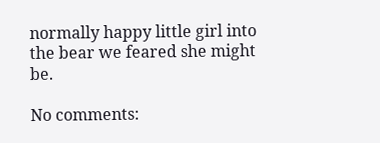normally happy little girl into the bear we feared she might be.

No comments: